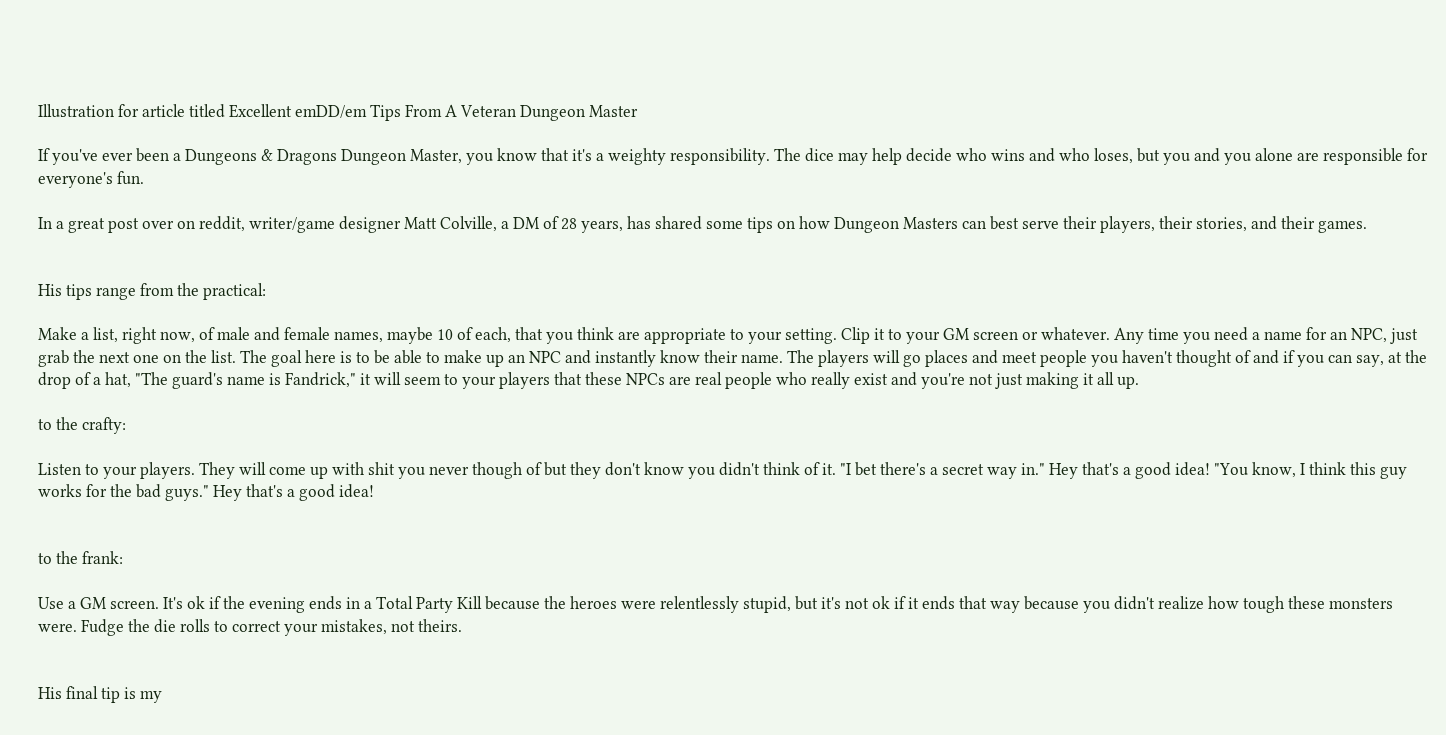Illustration for article titled Excellent emDD/em Tips From A Veteran Dungeon Master

If you've ever been a Dungeons & Dragons Dungeon Master, you know that it's a weighty responsibility. The dice may help decide who wins and who loses, but you and you alone are responsible for everyone's fun.

In a great post over on reddit, writer/game designer Matt Colville, a DM of 28 years, has shared some tips on how Dungeon Masters can best serve their players, their stories, and their games.


His tips range from the practical:

Make a list, right now, of male and female names, maybe 10 of each, that you think are appropriate to your setting. Clip it to your GM screen or whatever. Any time you need a name for an NPC, just grab the next one on the list. The goal here is to be able to make up an NPC and instantly know their name. The players will go places and meet people you haven't thought of and if you can say, at the drop of a hat, "The guard's name is Fandrick," it will seem to your players that these NPCs are real people who really exist and you're not just making it all up.

to the crafty:

Listen to your players. They will come up with shit you never though of but they don't know you didn't think of it. "I bet there's a secret way in." Hey that's a good idea! "You know, I think this guy works for the bad guys." Hey that's a good idea!


to the frank:

Use a GM screen. It's ok if the evening ends in a Total Party Kill because the heroes were relentlessly stupid, but it's not ok if it ends that way because you didn't realize how tough these monsters were. Fudge the die rolls to correct your mistakes, not theirs.


His final tip is my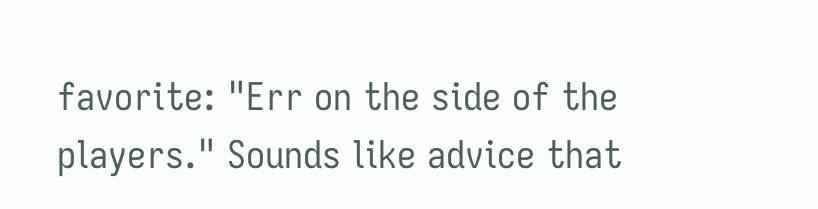favorite: "Err on the side of the players." Sounds like advice that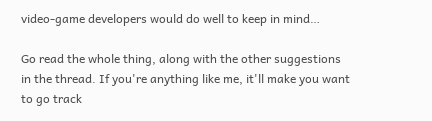video-game developers would do well to keep in mind…

Go read the whole thing, along with the other suggestions in the thread. If you're anything like me, it'll make you want to go track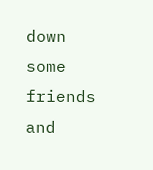down some friends and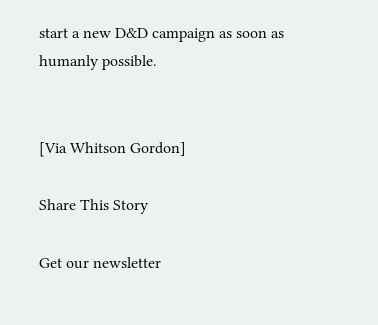start a new D&D campaign as soon as humanly possible.


[Via Whitson Gordon]

Share This Story

Get our newsletter